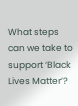What steps can we take to support ‘Black Lives Matter’?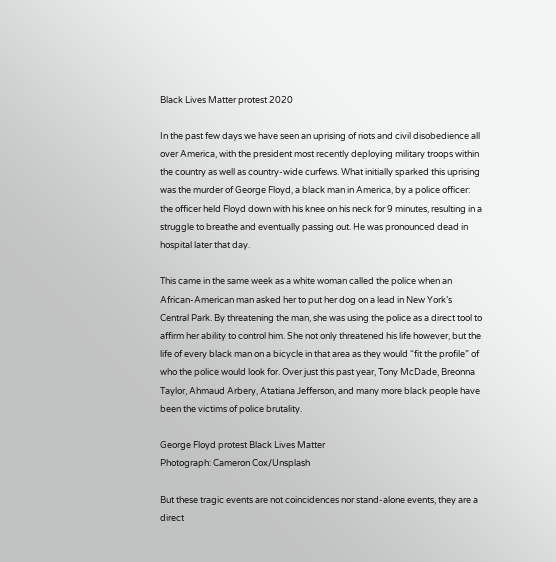Black Lives Matter protest 2020

In the past few days we have seen an uprising of riots and civil disobedience all over America, with the president most recently deploying military troops within the country as well as country-wide curfews. What initially sparked this uprising was the murder of George Floyd, a black man in America, by a police officer: the officer held Floyd down with his knee on his neck for 9 minutes, resulting in a struggle to breathe and eventually passing out. He was pronounced dead in hospital later that day.

This came in the same week as a white woman called the police when an African-American man asked her to put her dog on a lead in New York’s Central Park. By threatening the man, she was using the police as a direct tool to affirm her ability to control him. She not only threatened his life however, but the life of every black man on a bicycle in that area as they would “fit the profile” of who the police would look for. Over just this past year, Tony McDade, Breonna Taylor, Ahmaud Arbery, Atatiana Jefferson, and many more black people have been the victims of police brutality.

George Floyd protest Black Lives Matter
Photograph: Cameron Cox/Unsplash

But these tragic events are not coincidences nor stand-alone events, they are a direct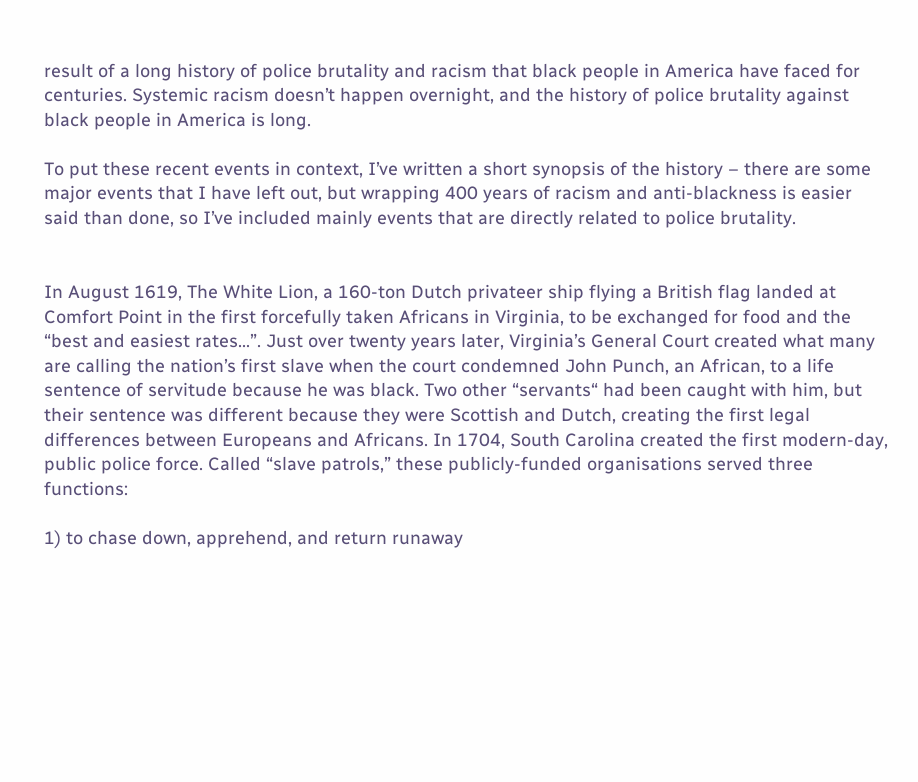result of a long history of police brutality and racism that black people in America have faced for centuries. Systemic racism doesn’t happen overnight, and the history of police brutality against black people in America is long.

To put these recent events in context, I’ve written a short synopsis of the history – there are some major events that I have left out, but wrapping 400 years of racism and anti-blackness is easier said than done, so I’ve included mainly events that are directly related to police brutality.


In August 1619, The White Lion, a 160-ton Dutch privateer ship flying a British flag landed at Comfort Point in the first forcefully taken Africans in Virginia, to be exchanged for food and the “best and easiest rates…”. Just over twenty years later, Virginia’s General Court created what many are calling the nation’s first slave when the court condemned John Punch, an African, to a life sentence of servitude because he was black. Two other “servants“ had been caught with him, but their sentence was different because they were Scottish and Dutch, creating the first legal differences between Europeans and Africans. In 1704, South Carolina created the first modern-day, public police force. Called “slave patrols,” these publicly-funded organisations served three functions:

1) to chase down, apprehend, and return runaway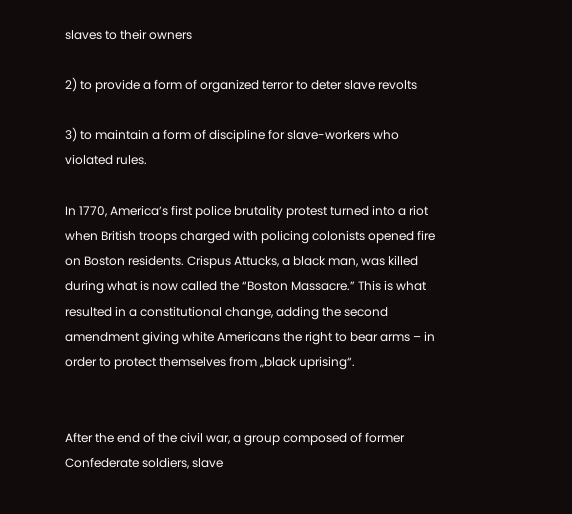slaves to their owners

2) to provide a form of organized terror to deter slave revolts

3) to maintain a form of discipline for slave-workers who violated rules.

In 1770, America’s first police brutality protest turned into a riot when British troops charged with policing colonists opened fire on Boston residents. Crispus Attucks, a black man, was killed during what is now called the “Boston Massacre.” This is what resulted in a constitutional change, adding the second amendment giving white Americans the right to bear arms – in order to protect themselves from „black uprising“.


After the end of the civil war, a group composed of former Confederate soldiers, slave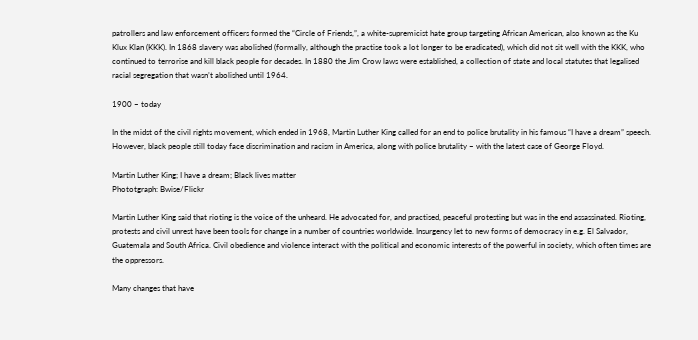patrollers and law enforcement officers formed the “Circle of Friends,”, a white-supremicist hate group targeting African American, also known as the Ku Klux Klan (KKK). In 1868 slavery was abolished (formally, although the practise took a lot longer to be eradicated), which did not sit well with the KKK, who continued to terrorise and kill black people for decades. In 1880 the Jim Crow laws were established, a collection of state and local statutes that legalised racial segregation that wasn’t abolished until 1964.

1900 – today

In the midst of the civil rights movement, which ended in 1968, Martin Luther King called for an end to police brutality in his famous “I have a dream” speech. However, black people still today face discrimination and racism in America, along with police brutality – with the latest case of George Floyd.

Martin Luther King; I have a dream; Black lives matter
Phototgraph: Bwise/Flickr

Martin Luther King said that rioting is the voice of the unheard. He advocated for, and practised, peaceful protesting but was in the end assassinated. Rioting, protests and civil unrest have been tools for change in a number of countries worldwide. Insurgency let to new forms of democracy in e.g. El Salvador, Guatemala and South Africa. Civil obedience and violence interact with the political and economic interests of the powerful in society, which often times are the oppressors.

Many changes that have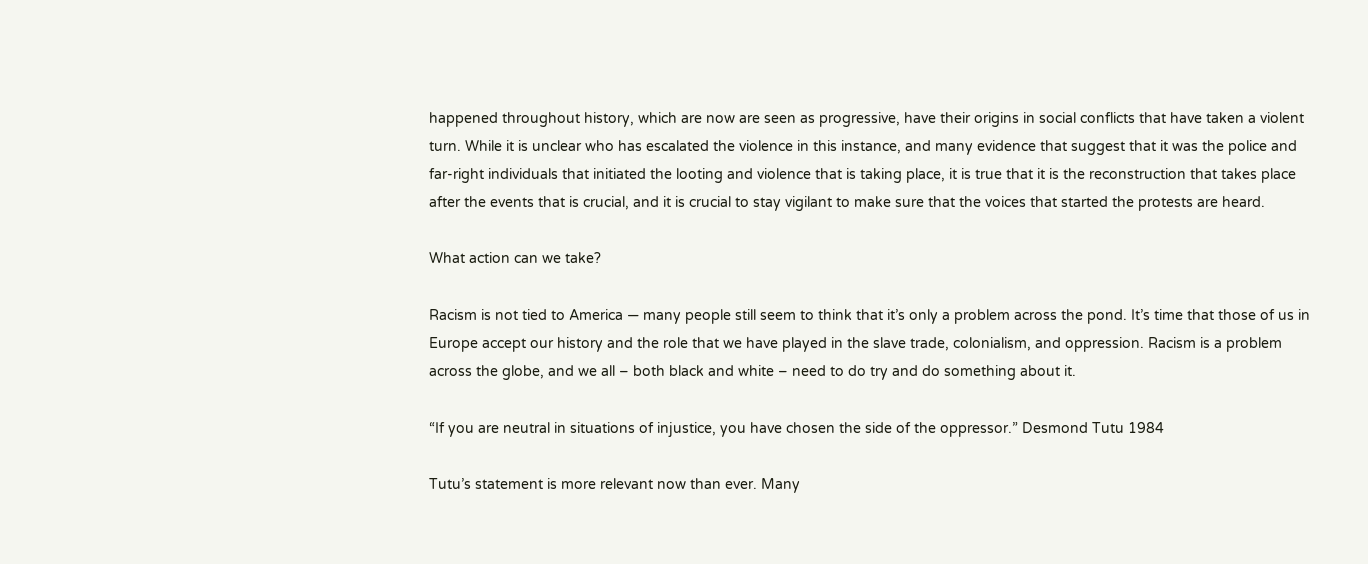happened throughout history, which are now are seen as progressive, have their origins in social conflicts that have taken a violent turn. While it is unclear who has escalated the violence in this instance, and many evidence that suggest that it was the police and far-right individuals that initiated the looting and violence that is taking place, it is true that it is the reconstruction that takes place after the events that is crucial, and it is crucial to stay vigilant to make sure that the voices that started the protests are heard.

What action can we take?

Racism is not tied to America — many people still seem to think that it’s only a problem across the pond. It’s time that those of us in Europe accept our history and the role that we have played in the slave trade, colonialism, and oppression. Racism is a problem across the globe, and we all – both black and white – need to do try and do something about it.

“If you are neutral in situations of injustice, you have chosen the side of the oppressor.” Desmond Tutu 1984

Tutu’s statement is more relevant now than ever. Many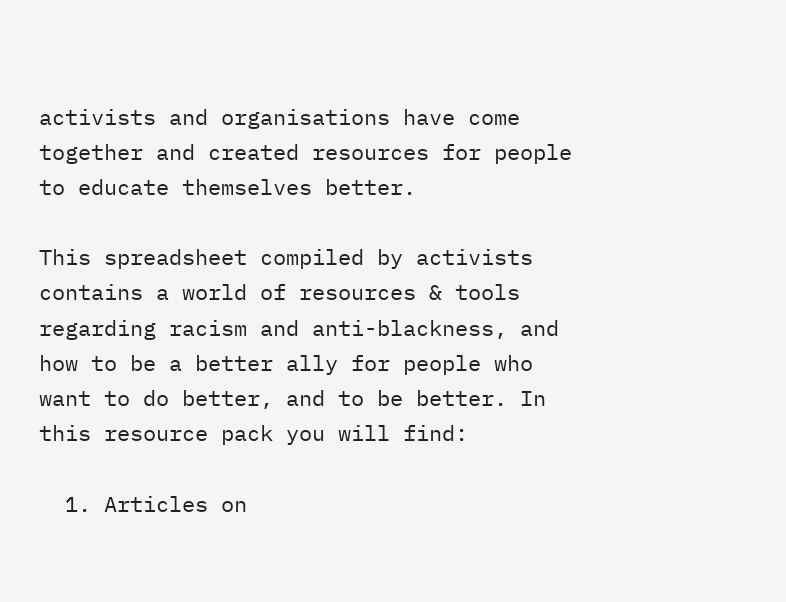activists and organisations have come together and created resources for people to educate themselves better.

This spreadsheet compiled by activists contains a world of resources & tools regarding racism and anti-blackness, and how to be a better ally for people who want to do better, and to be better. In this resource pack you will find:

  1. Articles on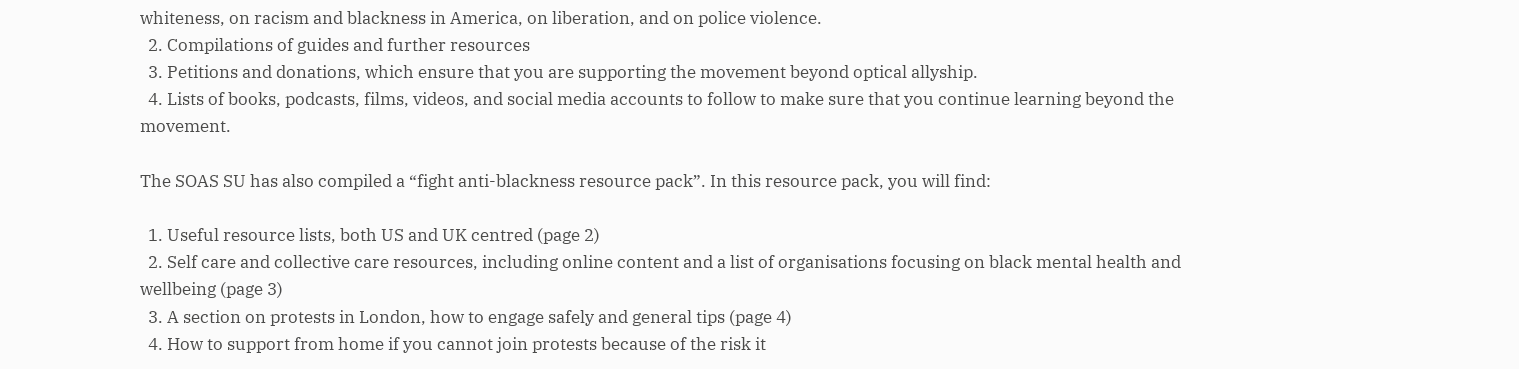whiteness, on racism and blackness in America, on liberation, and on police violence.
  2. Compilations of guides and further resources
  3. Petitions and donations, which ensure that you are supporting the movement beyond optical allyship.
  4. Lists of books, podcasts, films, videos, and social media accounts to follow to make sure that you continue learning beyond the movement.

The SOAS SU has also compiled a “fight anti-blackness resource pack”. In this resource pack, you will find:

  1. Useful resource lists, both US and UK centred (page 2)
  2. Self care and collective care resources, including online content and a list of organisations focusing on black mental health and wellbeing (page 3)
  3. A section on protests in London, how to engage safely and general tips (page 4)
  4. How to support from home if you cannot join protests because of the risk it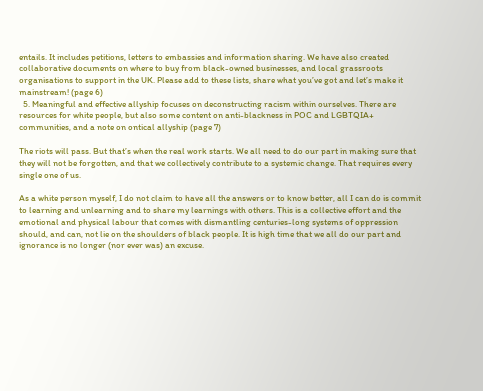entails. It includes petitions, letters to embassies and information sharing. We have also created collaborative documents on where to buy from black-owned businesses, and local grassroots organisations to support in the UK. Please add to these lists, share what you’ve got and let’s make it mainstream! (page 6)
  5. Meaningful and effective allyship focuses on deconstructing racism within ourselves. There are resources for white people, but also some content on anti-blackness in POC and LGBTQIA+ communities, and a note on ontical allyship (page 7)

The riots will pass. But that’s when the real work starts. We all need to do our part in making sure that they will not be forgotten, and that we collectively contribute to a systemic change. That requires every single one of us.

As a white person myself, I do not claim to have all the answers or to know better, all I can do is commit to learning and unlearning and to share my learnings with others. This is a collective effort and the emotional and physical labour that comes with dismantling centuries-long systems of oppression should, and can, not lie on the shoulders of black people. It is high time that we all do our part and ignorance is no longer (nor ever was) an excuse.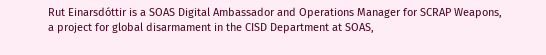Rut Einarsdóttir is a SOAS Digital Ambassador and Operations Manager for SCRAP Weapons, a project for global disarmament in the CISD Department at SOAS,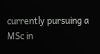currently pursuing a MSc in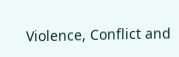Violence, Conflict and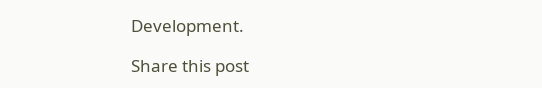Development.

Share this post